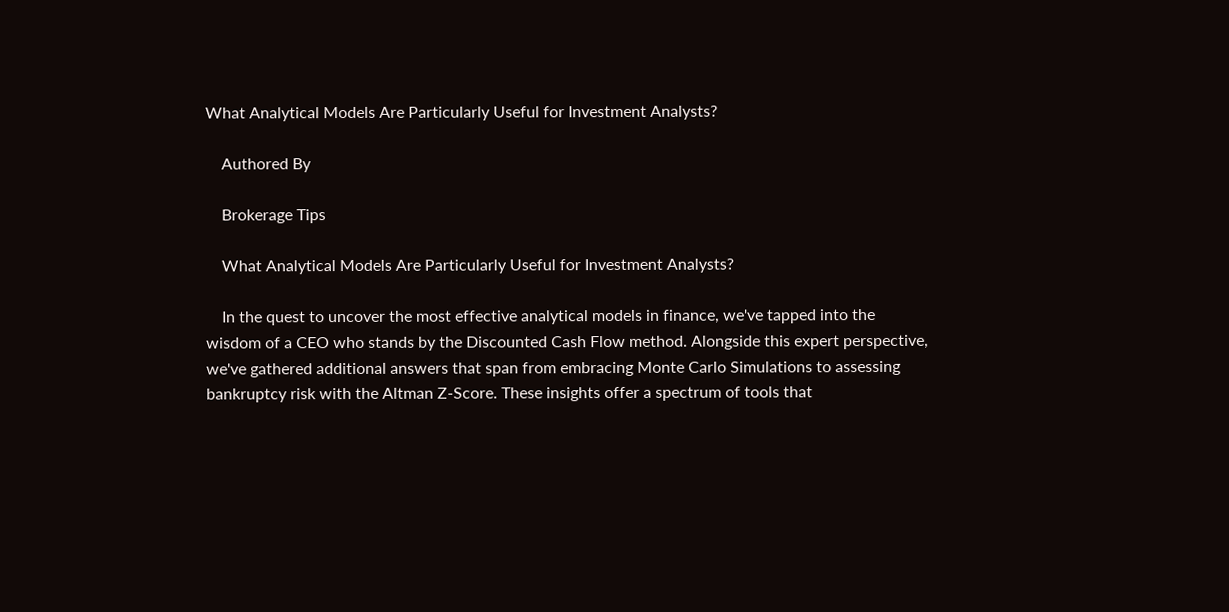What Analytical Models Are Particularly Useful for Investment Analysts?

    Authored By

    Brokerage Tips

    What Analytical Models Are Particularly Useful for Investment Analysts?

    In the quest to uncover the most effective analytical models in finance, we've tapped into the wisdom of a CEO who stands by the Discounted Cash Flow method. Alongside this expert perspective, we've gathered additional answers that span from embracing Monte Carlo Simulations to assessing bankruptcy risk with the Altman Z-Score. These insights offer a spectrum of tools that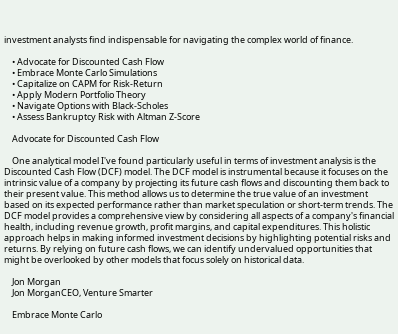investment analysts find indispensable for navigating the complex world of finance.

    • Advocate for Discounted Cash Flow
    • Embrace Monte Carlo Simulations
    • Capitalize on CAPM for Risk-Return
    • Apply Modern Portfolio Theory
    • Navigate Options with Black-Scholes
    • Assess Bankruptcy Risk with Altman Z-Score

    Advocate for Discounted Cash Flow

    One analytical model I've found particularly useful in terms of investment analysis is the Discounted Cash Flow (DCF) model. The DCF model is instrumental because it focuses on the intrinsic value of a company by projecting its future cash flows and discounting them back to their present value. This method allows us to determine the true value of an investment based on its expected performance rather than market speculation or short-term trends. The DCF model provides a comprehensive view by considering all aspects of a company's financial health, including revenue growth, profit margins, and capital expenditures. This holistic approach helps in making informed investment decisions by highlighting potential risks and returns. By relying on future cash flows, we can identify undervalued opportunities that might be overlooked by other models that focus solely on historical data.

    Jon Morgan
    Jon MorganCEO, Venture Smarter

    Embrace Monte Carlo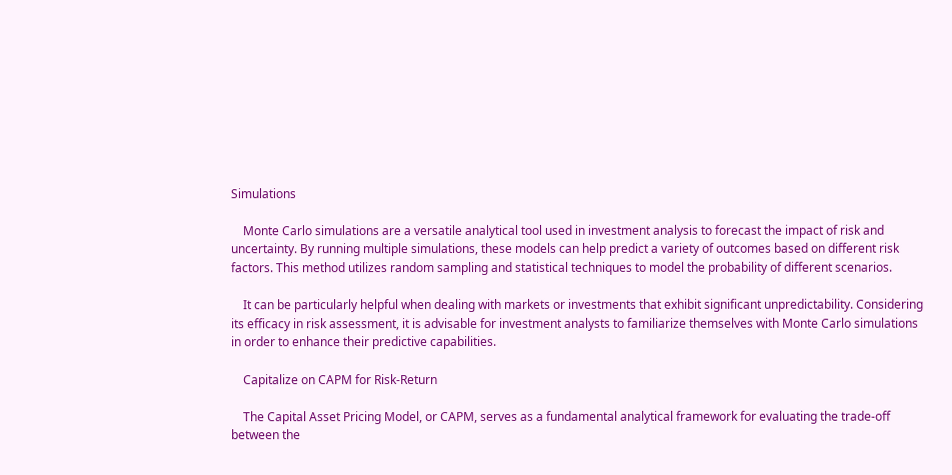Simulations

    Monte Carlo simulations are a versatile analytical tool used in investment analysis to forecast the impact of risk and uncertainty. By running multiple simulations, these models can help predict a variety of outcomes based on different risk factors. This method utilizes random sampling and statistical techniques to model the probability of different scenarios.

    It can be particularly helpful when dealing with markets or investments that exhibit significant unpredictability. Considering its efficacy in risk assessment, it is advisable for investment analysts to familiarize themselves with Monte Carlo simulations in order to enhance their predictive capabilities.

    Capitalize on CAPM for Risk-Return

    The Capital Asset Pricing Model, or CAPM, serves as a fundamental analytical framework for evaluating the trade-off between the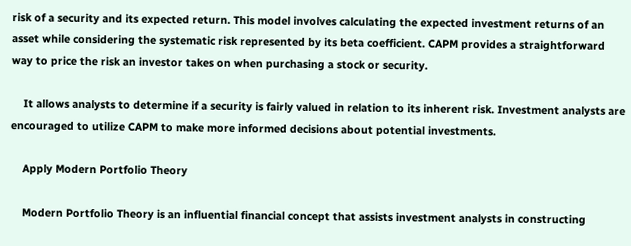risk of a security and its expected return. This model involves calculating the expected investment returns of an asset while considering the systematic risk represented by its beta coefficient. CAPM provides a straightforward way to price the risk an investor takes on when purchasing a stock or security.

    It allows analysts to determine if a security is fairly valued in relation to its inherent risk. Investment analysts are encouraged to utilize CAPM to make more informed decisions about potential investments.

    Apply Modern Portfolio Theory

    Modern Portfolio Theory is an influential financial concept that assists investment analysts in constructing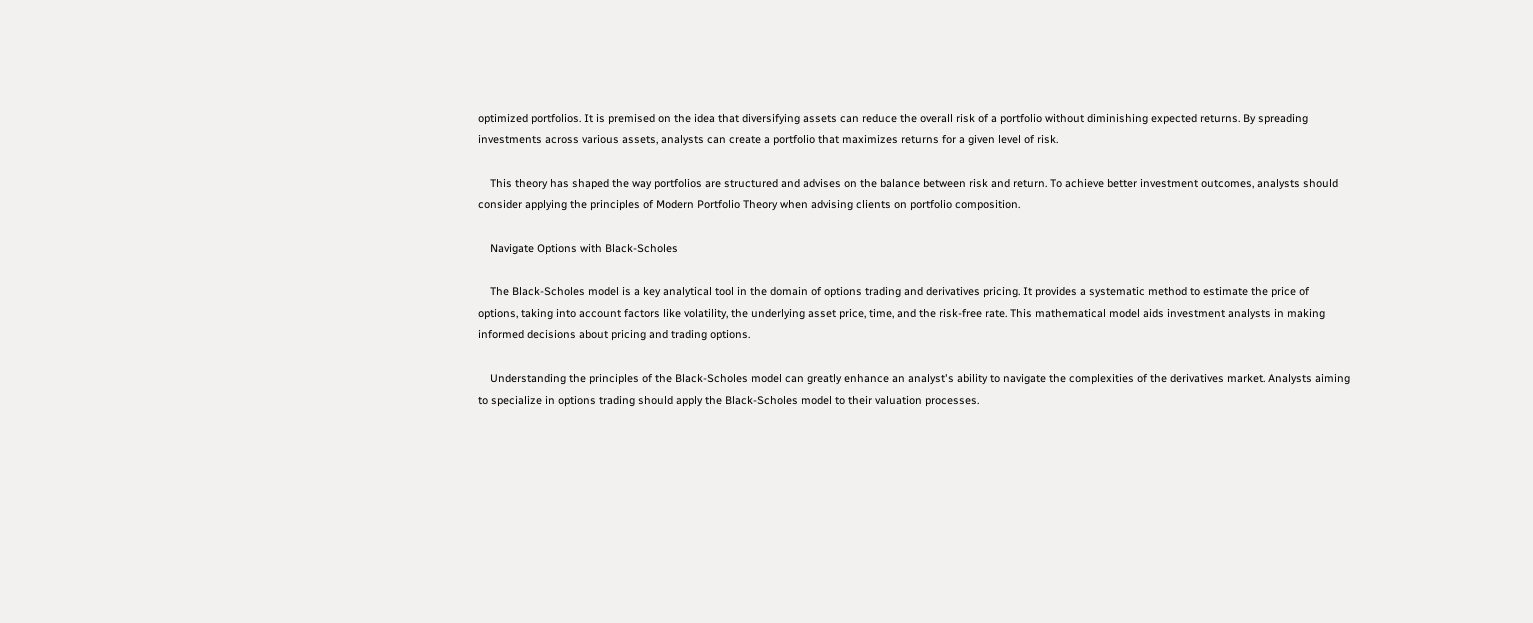optimized portfolios. It is premised on the idea that diversifying assets can reduce the overall risk of a portfolio without diminishing expected returns. By spreading investments across various assets, analysts can create a portfolio that maximizes returns for a given level of risk.

    This theory has shaped the way portfolios are structured and advises on the balance between risk and return. To achieve better investment outcomes, analysts should consider applying the principles of Modern Portfolio Theory when advising clients on portfolio composition.

    Navigate Options with Black-Scholes

    The Black-Scholes model is a key analytical tool in the domain of options trading and derivatives pricing. It provides a systematic method to estimate the price of options, taking into account factors like volatility, the underlying asset price, time, and the risk-free rate. This mathematical model aids investment analysts in making informed decisions about pricing and trading options.

    Understanding the principles of the Black-Scholes model can greatly enhance an analyst's ability to navigate the complexities of the derivatives market. Analysts aiming to specialize in options trading should apply the Black-Scholes model to their valuation processes.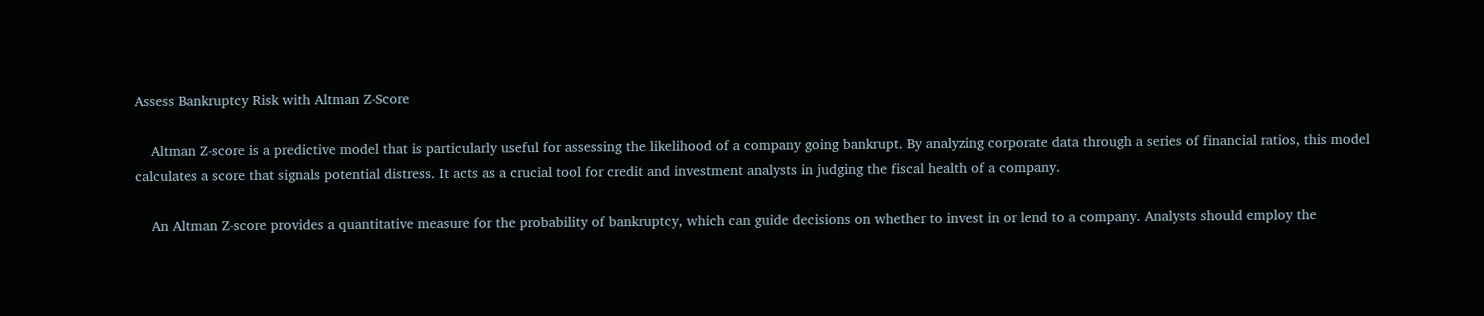Assess Bankruptcy Risk with Altman Z-Score

    Altman Z-score is a predictive model that is particularly useful for assessing the likelihood of a company going bankrupt. By analyzing corporate data through a series of financial ratios, this model calculates a score that signals potential distress. It acts as a crucial tool for credit and investment analysts in judging the fiscal health of a company.

    An Altman Z-score provides a quantitative measure for the probability of bankruptcy, which can guide decisions on whether to invest in or lend to a company. Analysts should employ the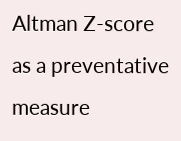Altman Z-score as a preventative measure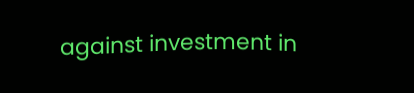against investment in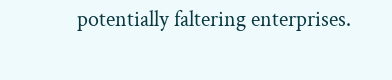potentially faltering enterprises.